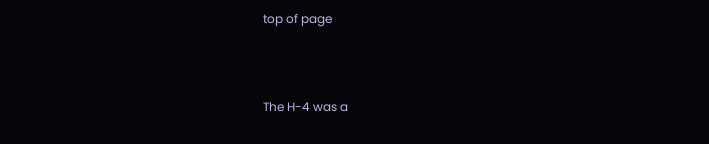top of page



The H-4 was a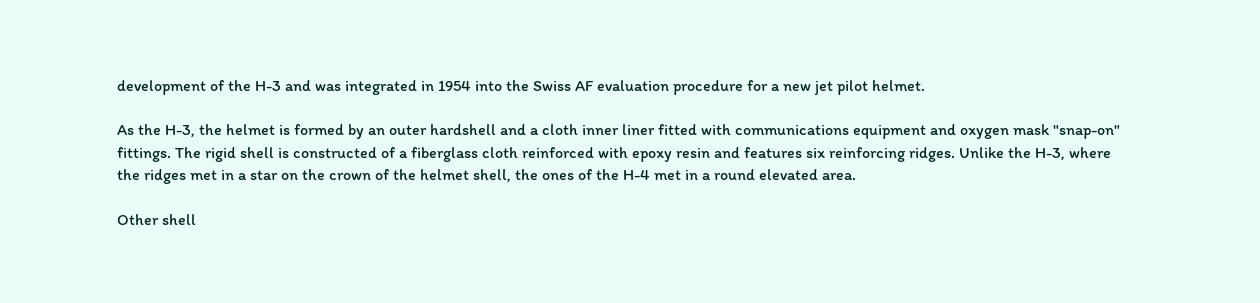development of the H-3 and was integrated in 1954 into the Swiss AF evaluation procedure for a new jet pilot helmet.

As the H-3, the helmet is formed by an outer hardshell and a cloth inner liner fitted with communications equipment and oxygen mask "snap-on" fittings. The rigid shell is constructed of a fiberglass cloth reinforced with epoxy resin and features six reinforcing ridges. Unlike the H-3, where the ridges met in a star on the crown of the helmet shell, the ones of the H-4 met in a round elevated area.

Other shell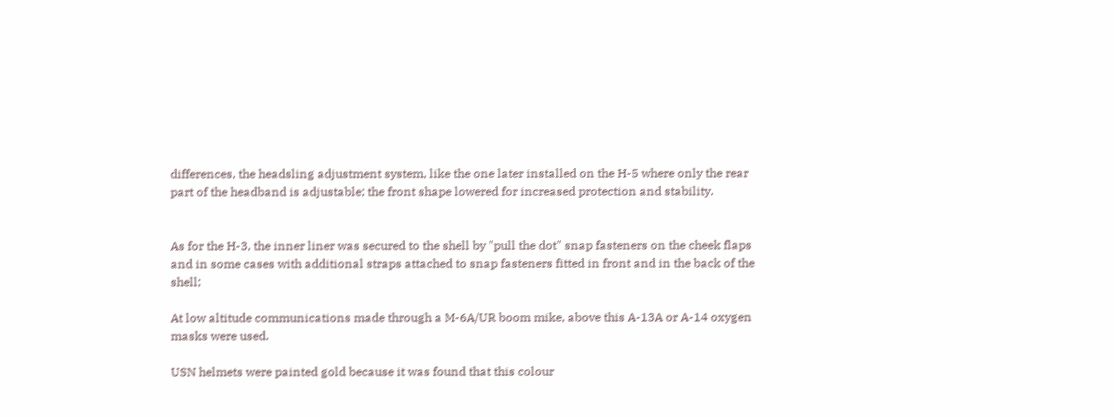differences, the headsling adjustment system, like the one later installed on the H-5 where only the rear part of the headband is adjustable; the front shape lowered for increased protection and stability.


As for the H-3, the inner liner was secured to the shell by "pull the dot" snap fasteners on the cheek flaps and in some cases with additional straps attached to snap fasteners fitted in front and in the back of the shell;

At low altitude communications made through a M-6A/UR boom mike, above this A-13A or A-14 oxygen masks were used.

USN helmets were painted gold because it was found that this colour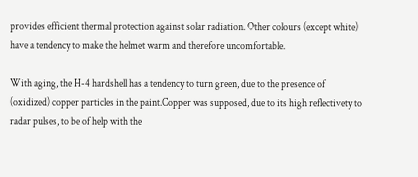provides efficient thermal protection against solar radiation. Other colours (except white) have a tendency to make the helmet warm and therefore uncomfortable.

With aging, the H-4 hardshell has a tendency to turn green, due to the presence of (oxidized) copper particles in the paint.Copper was supposed, due to its high reflectivety to radar pulses, to be of help with the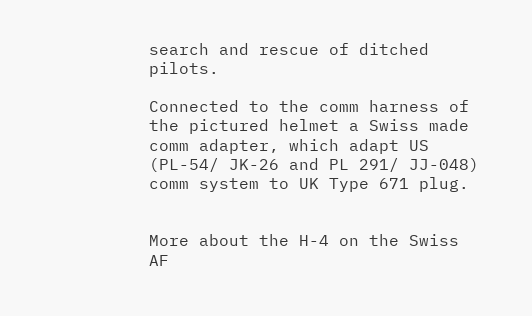search and rescue of ditched pilots.

Connected to the comm harness of the pictured helmet a Swiss made comm adapter, which adapt US (PL-54/ JK-26 and PL 291/ JJ-048) comm system to UK Type 671 plug.


More about the H-4 on the Swiss AF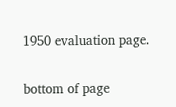1950 evaluation page.

bottom of page